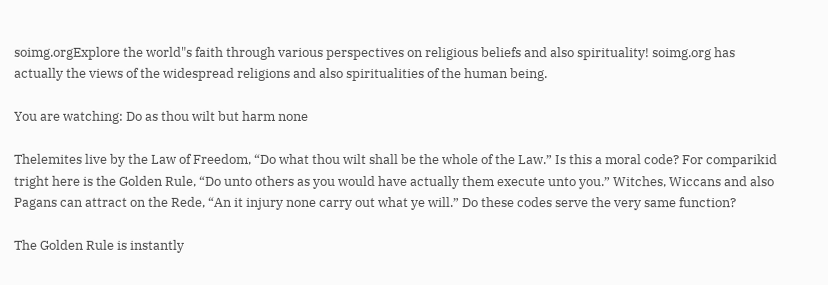soimg.orgExplore the world"s faith through various perspectives on religious beliefs and also spirituality! soimg.org has actually the views of the widespread religions and also spiritualities of the human being.

You are watching: Do as thou wilt but harm none

Thelemites live by the Law of Freedom, “Do what thou wilt shall be the whole of the Law.” Is this a moral code? For comparikid tright here is the Golden Rule, “Do unto others as you would have actually them execute unto you.” Witches, Wiccans and also Pagans can attract on the Rede, “An it injury none carry out what ye will.” Do these codes serve the very same function?

The Golden Rule is instantly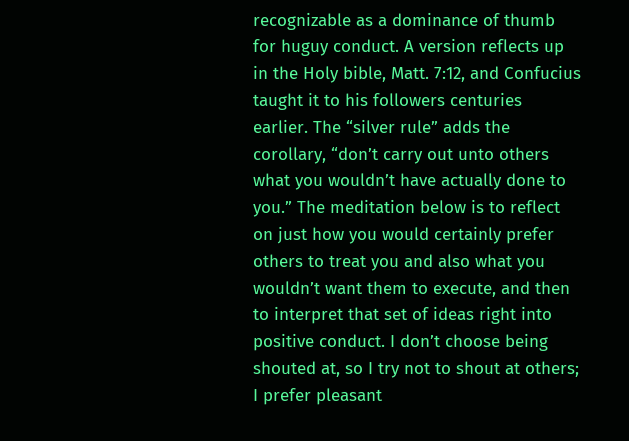recognizable as a dominance of thumb for huguy conduct. A version reflects up in the Holy bible, Matt. 7:12, and Confucius taught it to his followers centuries earlier. The “silver rule” adds the corollary, “don’t carry out unto others what you wouldn’t have actually done to you.” The meditation below is to reflect on just how you would certainly prefer others to treat you and also what you wouldn’t want them to execute, and then to interpret that set of ideas right into positive conduct. I don’t choose being shouted at, so I try not to shout at others; I prefer pleasant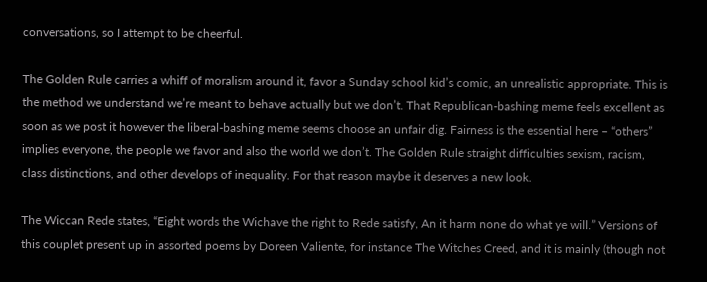conversations, so I attempt to be cheerful.

The Golden Rule carries a whiff of moralism around it, favor a Sunday school kid’s comic, an unrealistic appropriate. This is the method we understand we’re meant to behave actually but we don’t. That Republican-bashing meme feels excellent as soon as we post it however the liberal-bashing meme seems choose an unfair dig. Fairness is the essential here – “others” implies everyone, the people we favor and also the world we don’t. The Golden Rule straight difficulties sexism, racism, class distinctions, and other develops of inequality. For that reason maybe it deserves a new look.

The Wiccan Rede states, “Eight words the Wichave the right to Rede satisfy, An it harm none do what ye will.” Versions of this couplet present up in assorted poems by Doreen Valiente, for instance The Witches Creed, and it is mainly (though not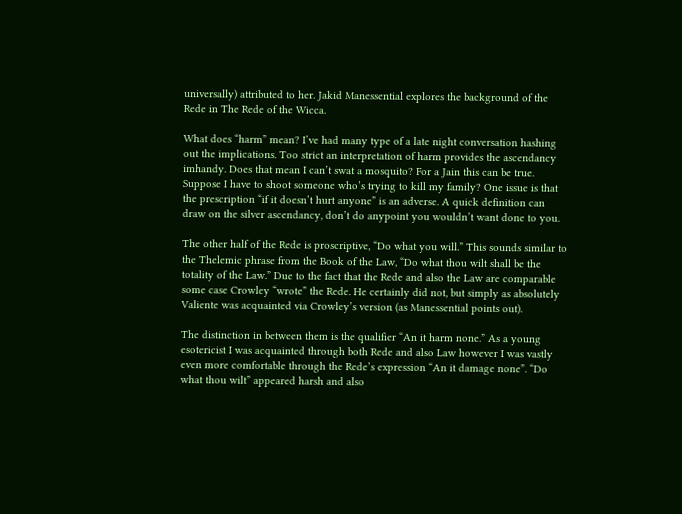universally) attributed to her. Jakid Manessential explores the background of the Rede in The Rede of the Wicca.

What does “harm” mean? I’ve had many type of a late night conversation hashing out the implications. Too strict an interpretation of harm provides the ascendancy imhandy. Does that mean I can’t swat a mosquito? For a Jain this can be true. Suppose I have to shoot someone who’s trying to kill my family? One issue is that the prescription “if it doesn’t hurt anyone” is an adverse. A quick definition can draw on the silver ascendancy, don’t do anypoint you wouldn’t want done to you.

The other half of the Rede is proscriptive, “Do what you will.” This sounds similar to the Thelemic phrase from the Book of the Law, “Do what thou wilt shall be the totality of the Law.” Due to the fact that the Rede and also the Law are comparable some case Crowley “wrote” the Rede. He certainly did not, but simply as absolutely Valiente was acquainted via Crowley’s version (as Manessential points out).

The distinction in between them is the qualifier “An it harm none.” As a young esotericist I was acquainted through both Rede and also Law however I was vastly even more comfortable through the Rede’s expression “An it damage none”. “Do what thou wilt” appeared harsh and also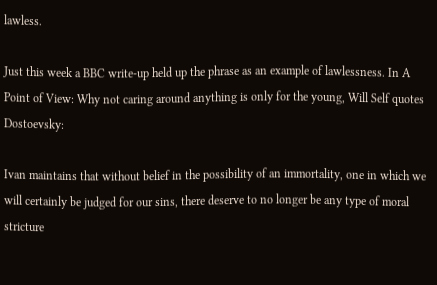lawless.

Just this week a BBC write-up held up the phrase as an example of lawlessness. In A Point of View: Why not caring around anything is only for the young, Will Self quotes Dostoevsky:

Ivan maintains that without belief in the possibility of an immortality, one in which we will certainly be judged for our sins, there deserve to no longer be any type of moral stricture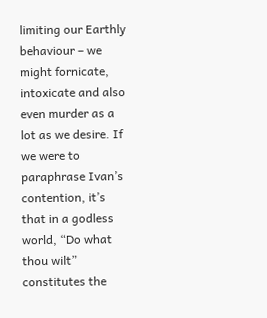limiting our Earthly behaviour – we might fornicate, intoxicate and also even murder as a lot as we desire. If we were to paraphrase Ivan’s contention, it’s that in a godless world, “Do what thou wilt” constitutes the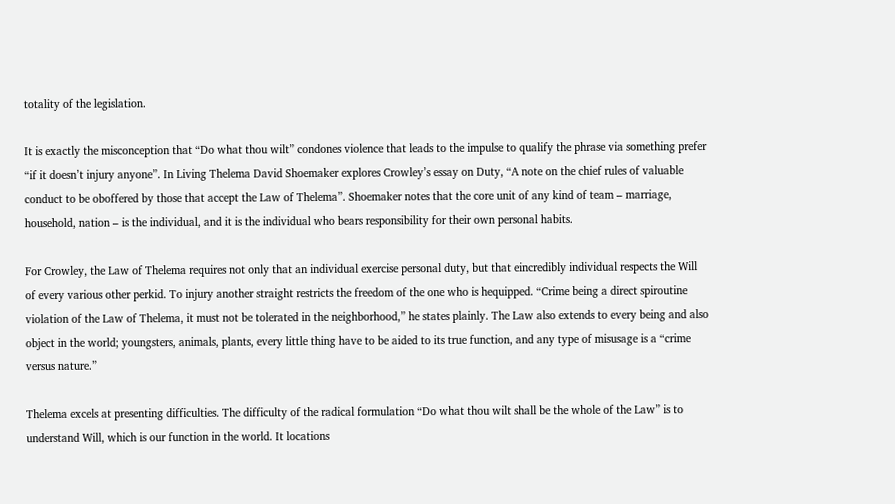totality of the legislation.

It is exactly the misconception that “Do what thou wilt” condones violence that leads to the impulse to qualify the phrase via something prefer “if it doesn’t injury anyone”. In Living Thelema David Shoemaker explores Crowley’s essay on Duty, “A note on the chief rules of valuable conduct to be oboffered by those that accept the Law of Thelema”. Shoemaker notes that the core unit of any kind of team – marriage, household, nation – is the individual, and it is the individual who bears responsibility for their own personal habits.

For Crowley, the Law of Thelema requires not only that an individual exercise personal duty, but that eincredibly individual respects the Will of every various other perkid. To injury another straight restricts the freedom of the one who is hequipped. “Crime being a direct spiroutine violation of the Law of Thelema, it must not be tolerated in the neighborhood,” he states plainly. The Law also extends to every being and also object in the world; youngsters, animals, plants, every little thing have to be aided to its true function, and any type of misusage is a “crime versus nature.”

Thelema excels at presenting difficulties. The difficulty of the radical formulation “Do what thou wilt shall be the whole of the Law” is to understand Will, which is our function in the world. It locations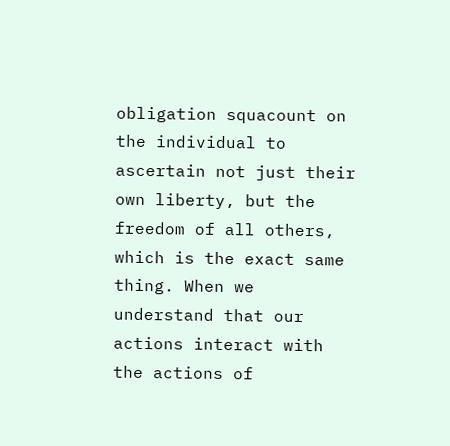obligation squacount on the individual to ascertain not just their own liberty, but the freedom of all others, which is the exact same thing. When we understand that our actions interact with the actions of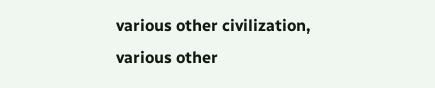various other civilization, various other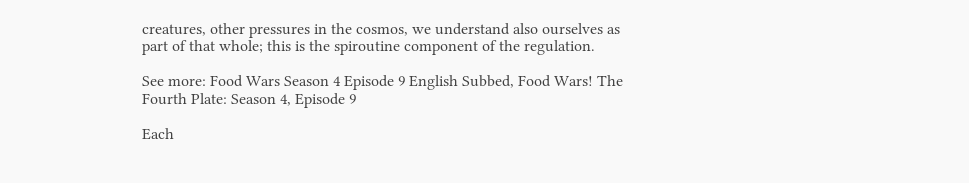creatures, other pressures in the cosmos, we understand also ourselves as part of that whole; this is the spiroutine component of the regulation.

See more: Food Wars Season 4 Episode 9 English Subbed, Food Wars! The Fourth Plate: Season 4, Episode 9

Each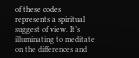of these codes represents a spiritual suggest of view. It’s illuminating to meditate on the differences and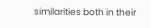similarities both in their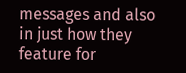messages and also in just how they feature for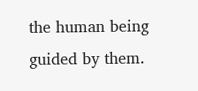the human being guided by them.